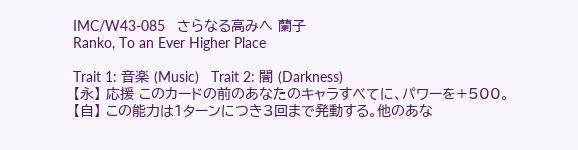IMC/W43-085   さらなる高みへ 蘭子
Ranko, To an Ever Higher Place

Trait 1: 音楽 (Music)   Trait 2: 闇 (Darkness)
【永】 応援 このカードの前のあなたのキャラすべてに、パワーを+500。
【自】 この能力は1ターンにつき3回まで発動する。他のあな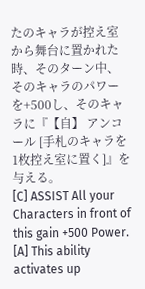たのキャラが控え室から舞台に置かれた時、そのターン中、そのキャラのパワーを+500し、そのキャラに『【自】 アンコール [手札のキャラを1枚控え室に置く]』を与える。
[C] ASSIST All your Characters in front of this gain +500 Power.
[A] This ability activates up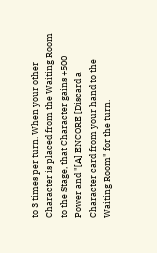to 3 times per turn. When your other Character is placed from the Waiting Room to the Stage, that Character gains +500 Power and "[A] ENCORE [Discard a Character card from your hand to the Waiting Room" for the turn.